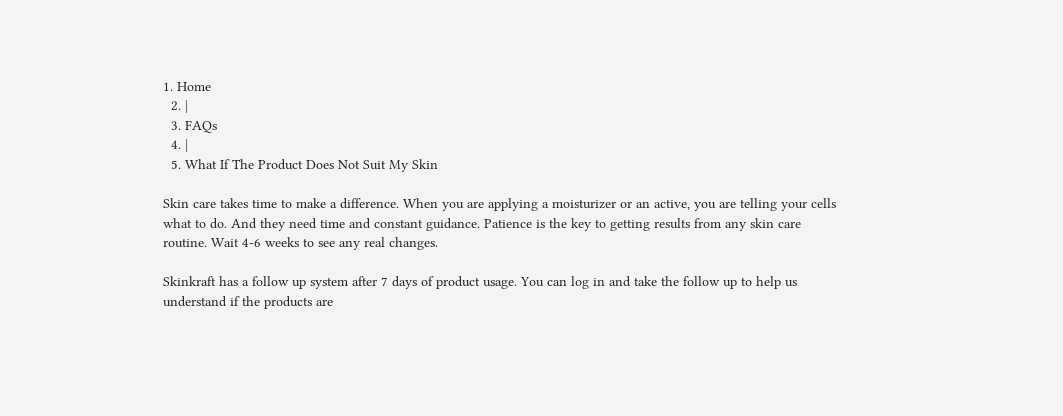1. Home
  2. |
  3. FAQs
  4. |
  5. What If The Product Does Not Suit My Skin

Skin care takes time to make a difference. When you are applying a moisturizer or an active, you are telling your cells what to do. And they need time and constant guidance. Patience is the key to getting results from any skin care routine. Wait 4-6 weeks to see any real changes.

Skinkraft has a follow up system after 7 days of product usage. You can log in and take the follow up to help us understand if the products are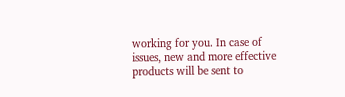working for you. In case of issues, new and more effective products will be sent to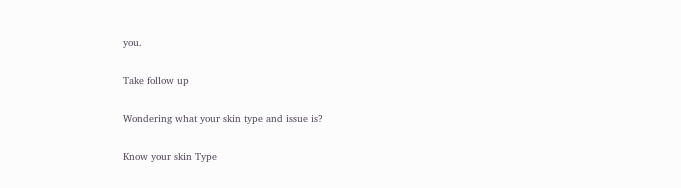you.

Take follow up

Wondering what your skin type and issue is?

Know your skin Type